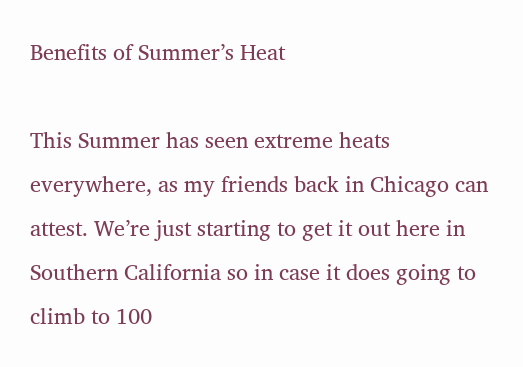Benefits of Summer’s Heat

This Summer has seen extreme heats everywhere, as my friends back in Chicago can attest. We’re just starting to get it out here in Southern California so in case it does going to climb to 100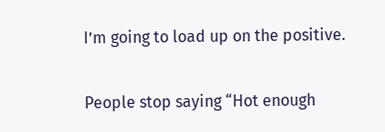I’m going to load up on the positive.

People stop saying “Hot enough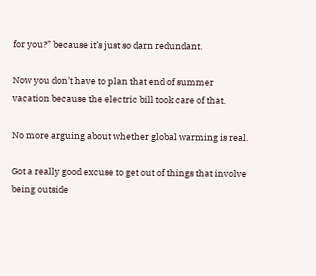for you?” because it’s just so darn redundant.

Now you don’t have to plan that end of summer vacation because the electric bill took care of that.

No more arguing about whether global warming is real.

Got a really good excuse to get out of things that involve being outside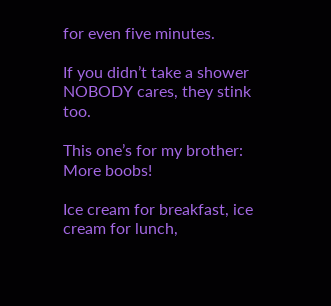for even five minutes.

If you didn’t take a shower NOBODY cares, they stink too.

This one’s for my brother: More boobs!

Ice cream for breakfast, ice cream for lunch,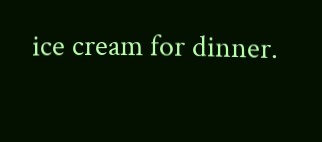ice cream for dinner.